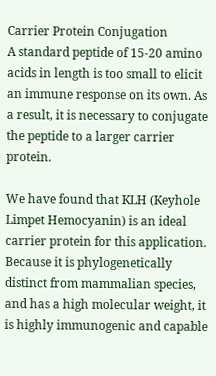Carrier Protein Conjugation
A standard peptide of 15-20 amino acids in length is too small to elicit an immune response on its own. As a result, it is necessary to conjugate the peptide to a larger carrier protein.

We have found that KLH (Keyhole Limpet Hemocyanin) is an ideal carrier protein for this application. Because it is phylogenetically distinct from mammalian species, and has a high molecular weight, it is highly immunogenic and capable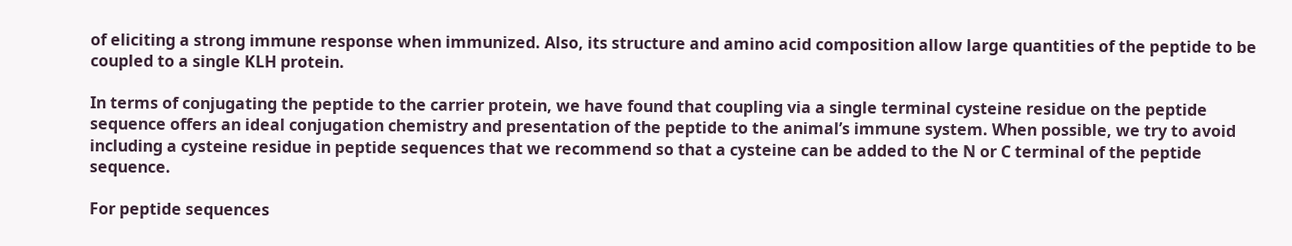of eliciting a strong immune response when immunized. Also, its structure and amino acid composition allow large quantities of the peptide to be coupled to a single KLH protein.

In terms of conjugating the peptide to the carrier protein, we have found that coupling via a single terminal cysteine residue on the peptide sequence offers an ideal conjugation chemistry and presentation of the peptide to the animal’s immune system. When possible, we try to avoid including a cysteine residue in peptide sequences that we recommend so that a cysteine can be added to the N or C terminal of the peptide sequence.

For peptide sequences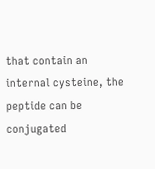that contain an internal cysteine, the peptide can be conjugated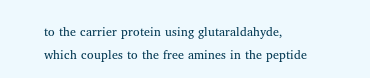to the carrier protein using glutaraldahyde, which couples to the free amines in the peptide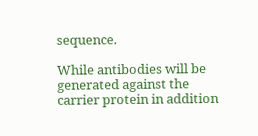sequence.

While antibodies will be generated against the carrier protein in addition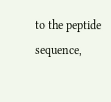to the peptide sequence,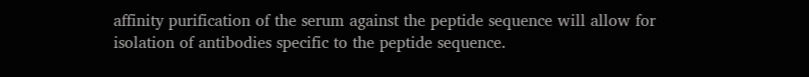affinity purification of the serum against the peptide sequence will allow for isolation of antibodies specific to the peptide sequence.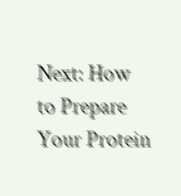Next: How to Prepare Your Protein